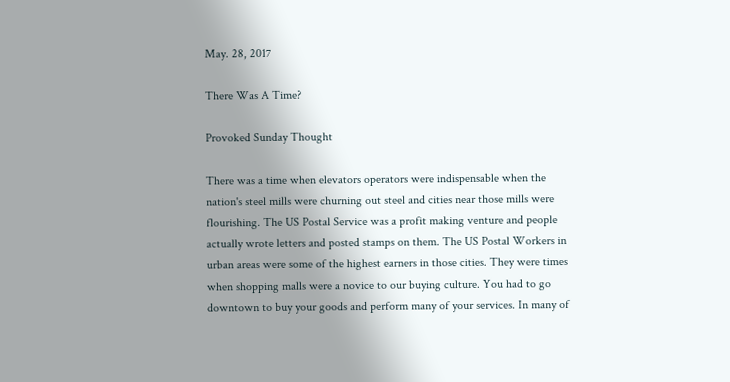May. 28, 2017

There Was A Time?

Provoked Sunday Thought

There was a time when elevators operators were indispensable when the nation's steel mills were churning out steel and cities near those mills were flourishing. The US Postal Service was a profit making venture and people actually wrote letters and posted stamps on them. The US Postal Workers in urban areas were some of the highest earners in those cities. They were times when shopping malls were a novice to our buying culture. You had to go downtown to buy your goods and perform many of your services. In many of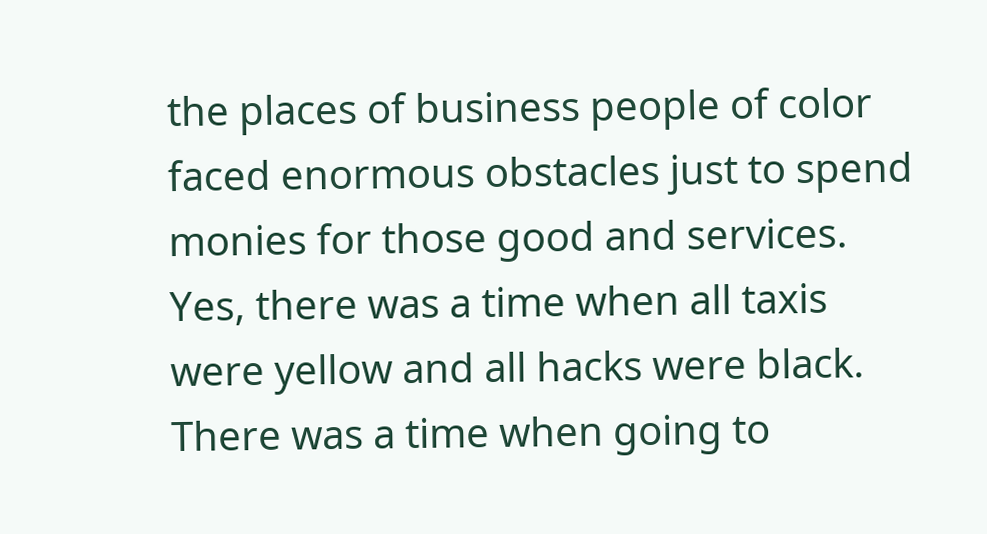the places of business people of color faced enormous obstacles just to spend monies for those good and services. Yes, there was a time when all taxis were yellow and all hacks were black. There was a time when going to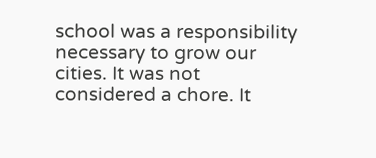school was a responsibility necessary to grow our cities. It was not considered a chore. It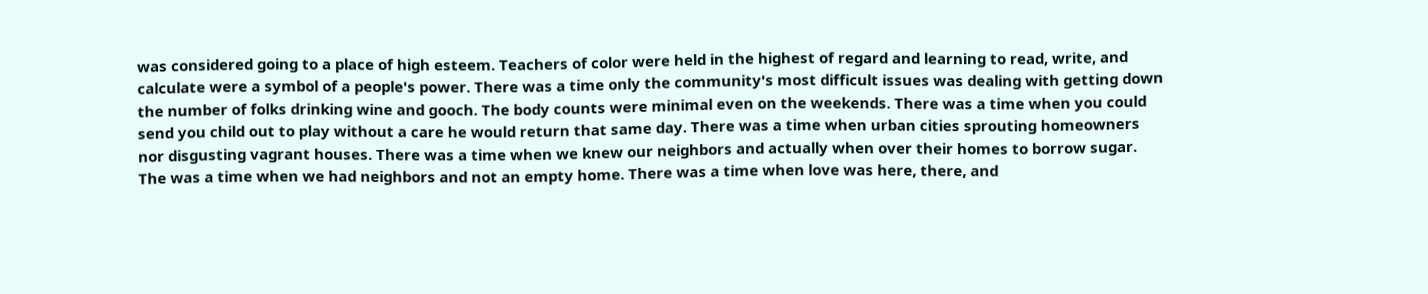was considered going to a place of high esteem. Teachers of color were held in the highest of regard and learning to read, write, and calculate were a symbol of a people's power. There was a time only the community's most difficult issues was dealing with getting down the number of folks drinking wine and gooch. The body counts were minimal even on the weekends. There was a time when you could send you child out to play without a care he would return that same day. There was a time when urban cities sprouting homeowners nor disgusting vagrant houses. There was a time when we knew our neighbors and actually when over their homes to borrow sugar. The was a time when we had neighbors and not an empty home. There was a time when love was here, there, and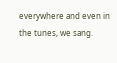everywhere and even in the tunes, we sang.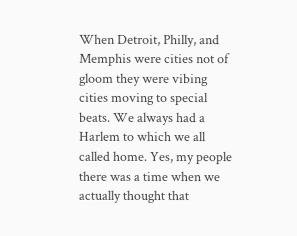When Detroit, Philly, and Memphis were cities not of gloom they were vibing cities moving to special beats. We always had a Harlem to which we all called home. Yes, my people there was a time when we actually thought that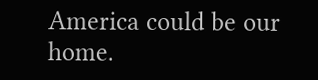America could be our home.